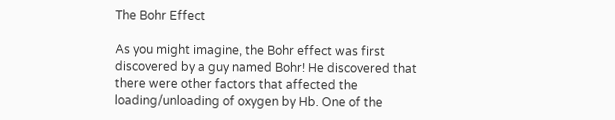The Bohr Effect

As you might imagine, the Bohr effect was first discovered by a guy named Bohr! He discovered that there were other factors that affected the loading/unloading of oxygen by Hb. One of the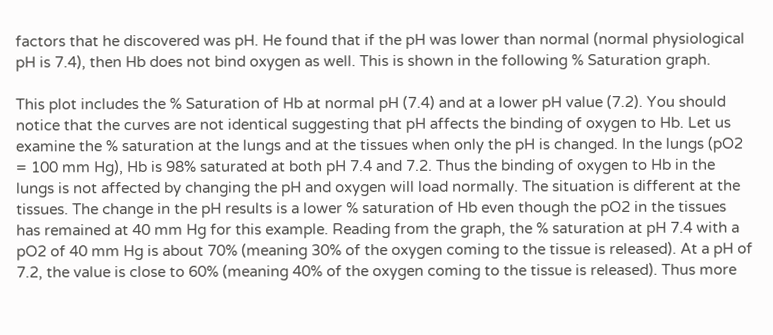factors that he discovered was pH. He found that if the pH was lower than normal (normal physiological pH is 7.4), then Hb does not bind oxygen as well. This is shown in the following % Saturation graph.

This plot includes the % Saturation of Hb at normal pH (7.4) and at a lower pH value (7.2). You should notice that the curves are not identical suggesting that pH affects the binding of oxygen to Hb. Let us examine the % saturation at the lungs and at the tissues when only the pH is changed. In the lungs (pO2 = 100 mm Hg), Hb is 98% saturated at both pH 7.4 and 7.2. Thus the binding of oxygen to Hb in the lungs is not affected by changing the pH and oxygen will load normally. The situation is different at the tissues. The change in the pH results is a lower % saturation of Hb even though the pO2 in the tissues has remained at 40 mm Hg for this example. Reading from the graph, the % saturation at pH 7.4 with a pO2 of 40 mm Hg is about 70% (meaning 30% of the oxygen coming to the tissue is released). At a pH of 7.2, the value is close to 60% (meaning 40% of the oxygen coming to the tissue is released). Thus more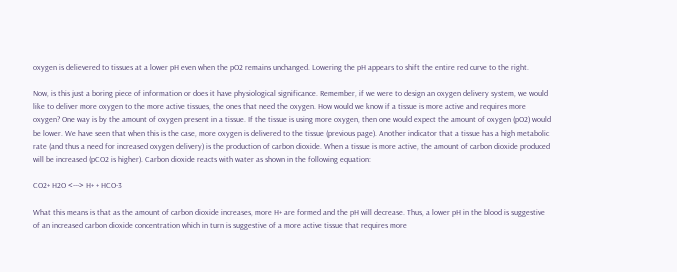oxygen is delievered to tissues at a lower pH even when the pO2 remains unchanged. Lowering the pH appears to shift the entire red curve to the right.

Now, is this just a boring piece of information or does it have physiological significance. Remember, if we were to design an oxygen delivery system, we would like to deliver more oxygen to the more active tissues, the ones that need the oxygen. How would we know if a tissue is more active and requires more oxygen? One way is by the amount of oxygen present in a tissue. If the tissue is using more oxygen, then one would expect the amount of oxygen (pO2) would be lower. We have seen that when this is the case, more oxygen is delivered to the tissue (previous page). Another indicator that a tissue has a high metabolic rate (and thus a need for increased oxygen delivery) is the production of carbon dioxide. When a tissue is more active, the amount of carbon dioxide produced will be increased (pCO2 is higher). Carbon dioxide reacts with water as shown in the following equation:

CO2+ H2O <---> H+ + HCO-3

What this means is that as the amount of carbon dioxide increases, more H+ are formed and the pH will decrease. Thus, a lower pH in the blood is suggestive of an increased carbon dioxide concentration which in turn is suggestive of a more active tissue that requires more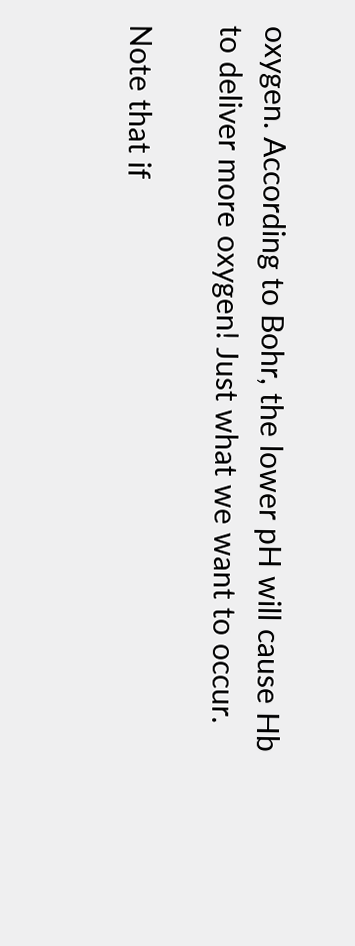oxygen. According to Bohr, the lower pH will cause Hb to deliver more oxygen! Just what we want to occur.

Note that if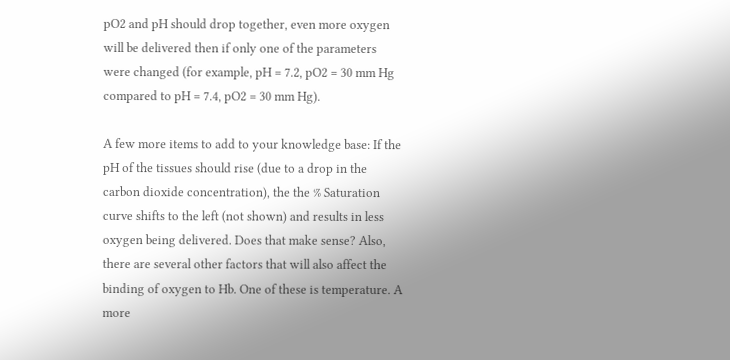pO2 and pH should drop together, even more oxygen will be delivered then if only one of the parameters were changed (for example, pH = 7.2, pO2 = 30 mm Hg compared to pH = 7.4, pO2 = 30 mm Hg).

A few more items to add to your knowledge base: If the pH of the tissues should rise (due to a drop in the carbon dioxide concentration), the the % Saturation curve shifts to the left (not shown) and results in less oxygen being delivered. Does that make sense? Also, there are several other factors that will also affect the binding of oxygen to Hb. One of these is temperature. A more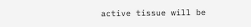active tissue will be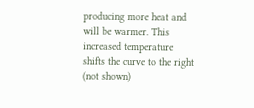producing more heat and will be warmer. This increased temperature shifts the curve to the right (not shown)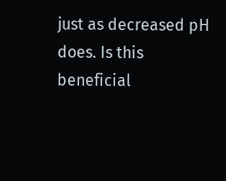just as decreased pH does. Is this beneficial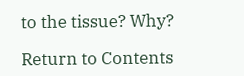to the tissue? Why?

Return to Contents